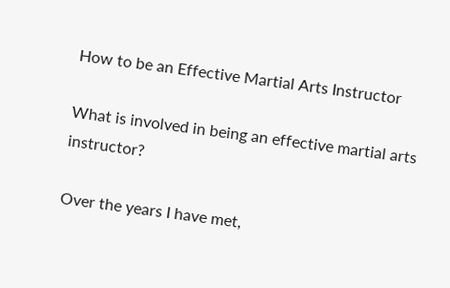How to be an Effective Martial Arts Instructor

What is involved in being an effective martial arts instructor?

Over the years I have met,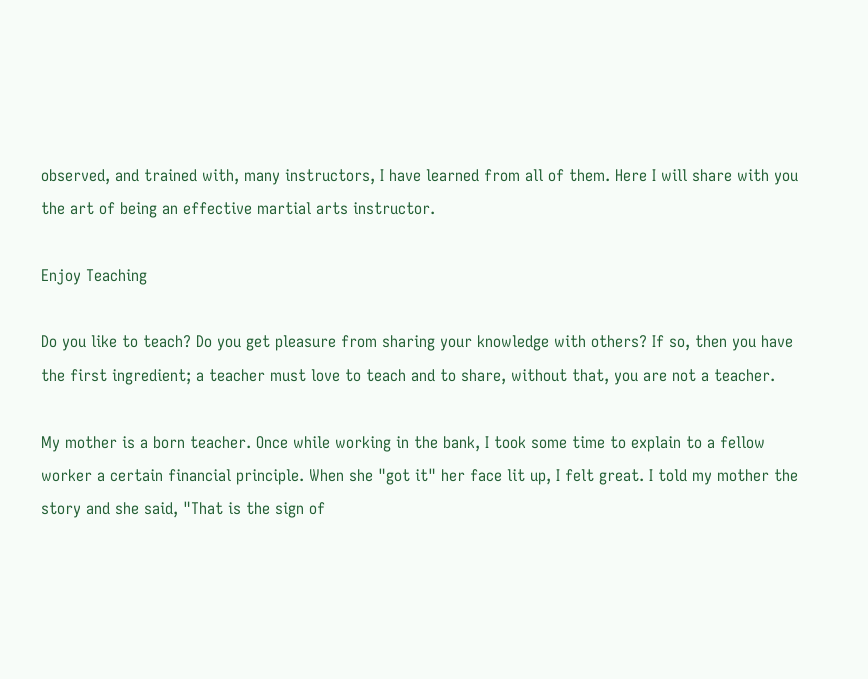observed, and trained with, many instructors, I have learned from all of them. Here I will share with you the art of being an effective martial arts instructor.

Enjoy Teaching

Do you like to teach? Do you get pleasure from sharing your knowledge with others? If so, then you have the first ingredient; a teacher must love to teach and to share, without that, you are not a teacher.

My mother is a born teacher. Once while working in the bank, I took some time to explain to a fellow worker a certain financial principle. When she "got it" her face lit up, I felt great. I told my mother the story and she said, "That is the sign of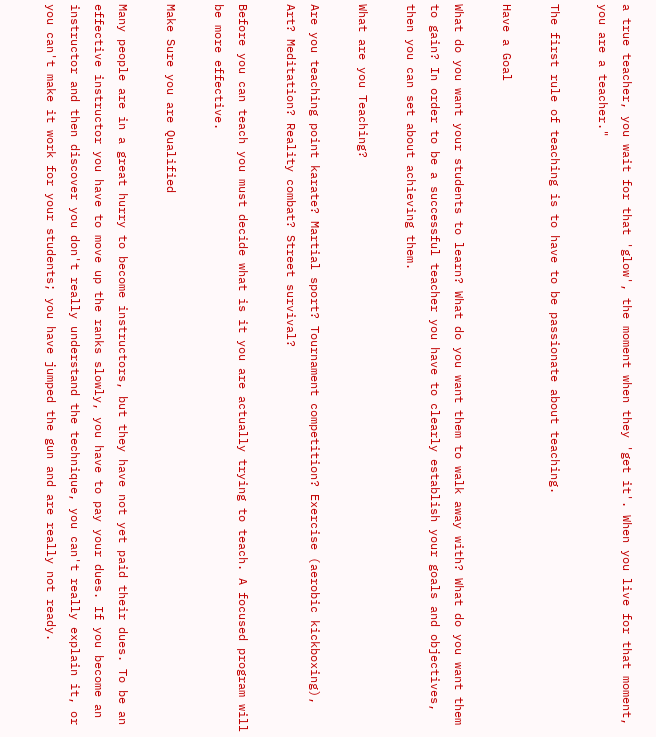a true teacher, you wait for that 'glow', the moment when they 'get it'. When you live for that moment, you are a teacher."

The first rule of teaching is to have to be passionate about teaching.

Have a Goal

What do you want your students to learn? What do you want them to walk away with? What do you want them to gain? In order to be a successful teacher you have to clearly establish your goals and objectives, then you can set about achieving them.

What are you Teaching?

Are you teaching point karate? Martial sport? Tournament competition? Exercise (aerobic kickboxing), Art? Meditation? Reality combat? Street survival?

Before you can teach you must decide what is it you are actually trying to teach. A focused program will be more effective.

Make Sure you are Qualified

Many people are in a great hurry to become instructors, but they have not yet paid their dues. To be an effective instructor you have to move up the ranks slowly, you have to pay your dues. If you become an instructor and then discover you don't really understand the technique, you can't really explain it, or you can't make it work for your students; you have jumped the gun and are really not ready.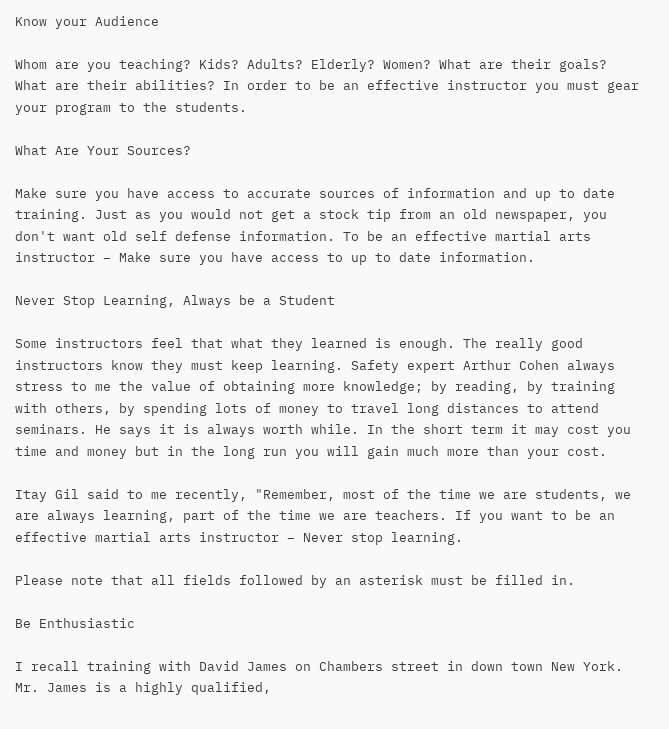Know your Audience

Whom are you teaching? Kids? Adults? Elderly? Women? What are their goals? What are their abilities? In order to be an effective instructor you must gear your program to the students.

What Are Your Sources?

Make sure you have access to accurate sources of information and up to date training. Just as you would not get a stock tip from an old newspaper, you don't want old self defense information. To be an effective martial arts instructor – Make sure you have access to up to date information.

Never Stop Learning, Always be a Student

Some instructors feel that what they learned is enough. The really good instructors know they must keep learning. Safety expert Arthur Cohen always stress to me the value of obtaining more knowledge; by reading, by training with others, by spending lots of money to travel long distances to attend seminars. He says it is always worth while. In the short term it may cost you time and money but in the long run you will gain much more than your cost.

Itay Gil said to me recently, "Remember, most of the time we are students, we are always learning, part of the time we are teachers. If you want to be an effective martial arts instructor – Never stop learning.

Please note that all fields followed by an asterisk must be filled in.

Be Enthusiastic

I recall training with David James on Chambers street in down town New York. Mr. James is a highly qualified,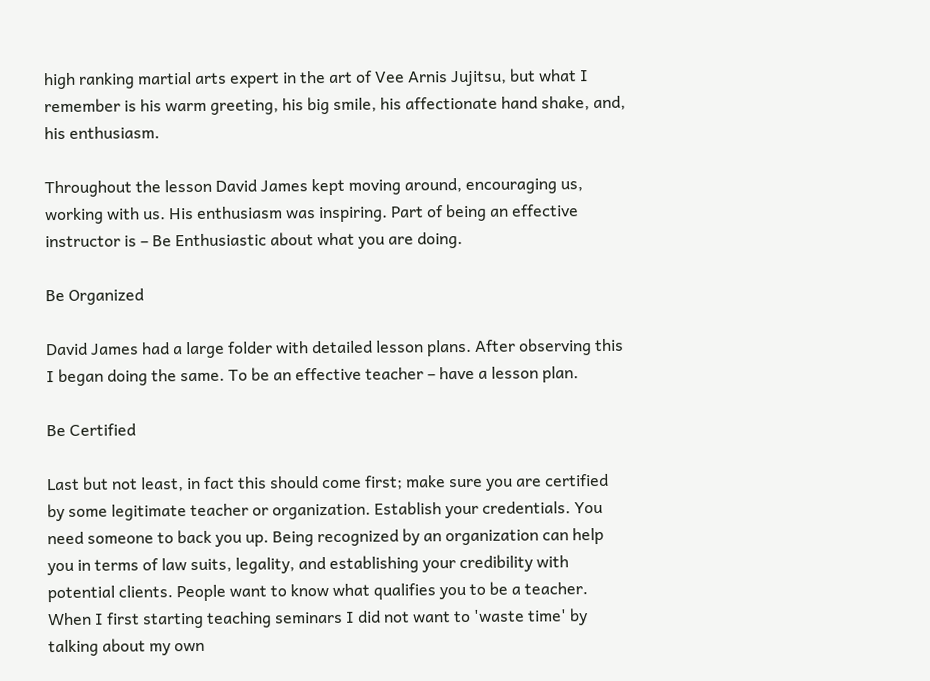high ranking martial arts expert in the art of Vee Arnis Jujitsu, but what I remember is his warm greeting, his big smile, his affectionate hand shake, and, his enthusiasm.

Throughout the lesson David James kept moving around, encouraging us, working with us. His enthusiasm was inspiring. Part of being an effective instructor is – Be Enthusiastic about what you are doing.

Be Organized

David James had a large folder with detailed lesson plans. After observing this I began doing the same. To be an effective teacher – have a lesson plan.

Be Certified

Last but not least, in fact this should come first; make sure you are certified by some legitimate teacher or organization. Establish your credentials. You need someone to back you up. Being recognized by an organization can help you in terms of law suits, legality, and establishing your credibility with potential clients. People want to know what qualifies you to be a teacher. When I first starting teaching seminars I did not want to 'waste time' by talking about my own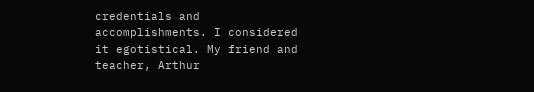credentials and accomplishments. I considered it egotistical. My friend and teacher, Arthur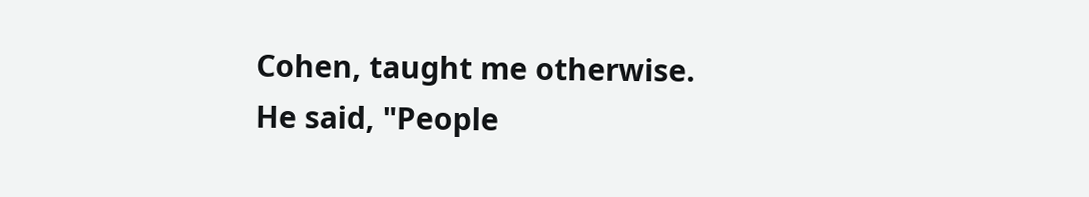Cohen, taught me otherwise. He said, "People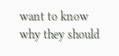want to know why they should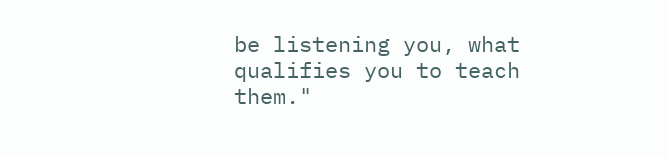be listening you, what qualifies you to teach them."